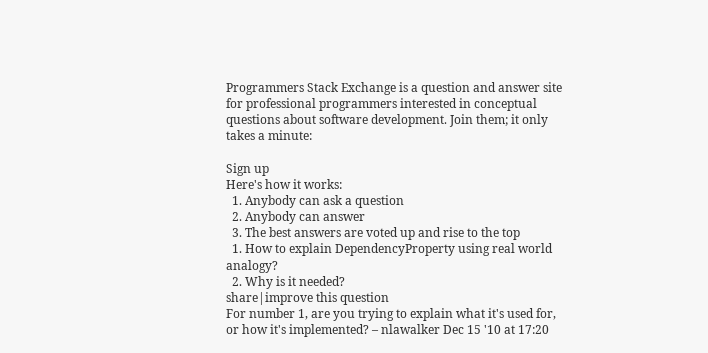Programmers Stack Exchange is a question and answer site for professional programmers interested in conceptual questions about software development. Join them; it only takes a minute:

Sign up
Here's how it works:
  1. Anybody can ask a question
  2. Anybody can answer
  3. The best answers are voted up and rise to the top
  1. How to explain DependencyProperty using real world analogy?
  2. Why is it needed?
share|improve this question
For number 1, are you trying to explain what it's used for, or how it's implemented? – nlawalker Dec 15 '10 at 17:20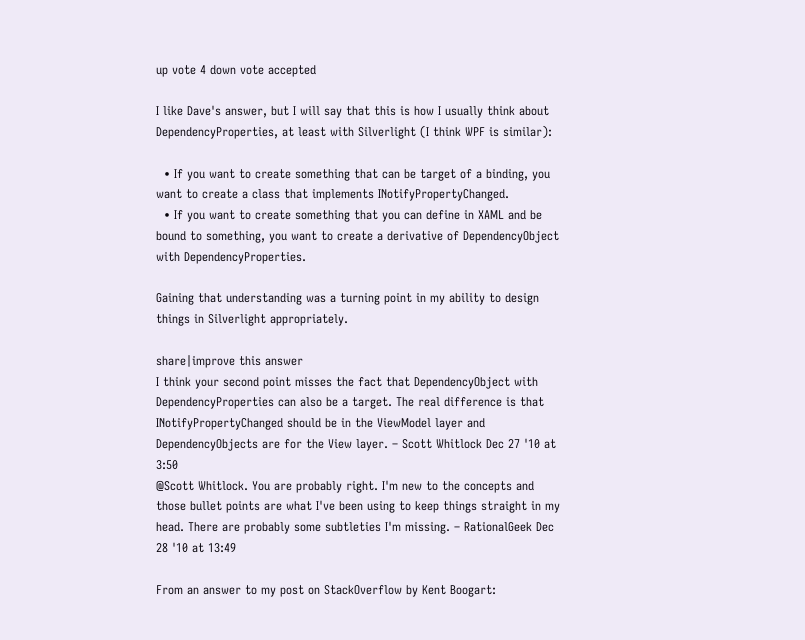up vote 4 down vote accepted

I like Dave's answer, but I will say that this is how I usually think about DependencyProperties, at least with Silverlight (I think WPF is similar):

  • If you want to create something that can be target of a binding, you want to create a class that implements INotifyPropertyChanged.
  • If you want to create something that you can define in XAML and be bound to something, you want to create a derivative of DependencyObject with DependencyProperties.

Gaining that understanding was a turning point in my ability to design things in Silverlight appropriately.

share|improve this answer
I think your second point misses the fact that DependencyObject with DependencyProperties can also be a target. The real difference is that INotifyPropertyChanged should be in the ViewModel layer and DependencyObjects are for the View layer. – Scott Whitlock Dec 27 '10 at 3:50
@Scott Whitlock. You are probably right. I'm new to the concepts and those bullet points are what I've been using to keep things straight in my head. There are probably some subtleties I'm missing. – RationalGeek Dec 28 '10 at 13:49

From an answer to my post on StackOverflow by Kent Boogart: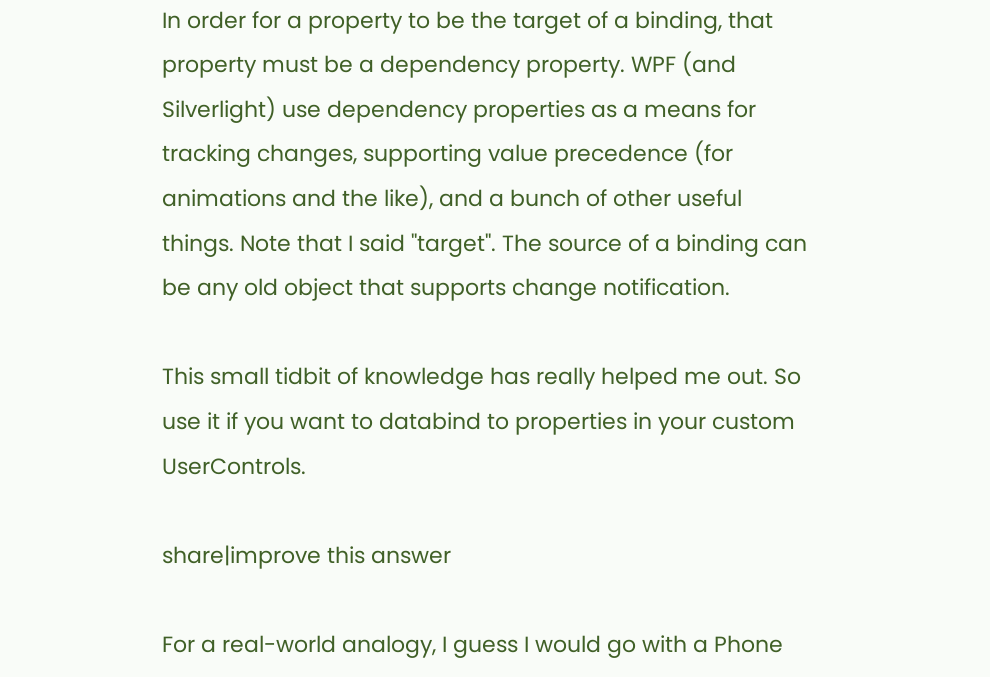In order for a property to be the target of a binding, that property must be a dependency property. WPF (and Silverlight) use dependency properties as a means for tracking changes, supporting value precedence (for animations and the like), and a bunch of other useful things. Note that I said "target". The source of a binding can be any old object that supports change notification.

This small tidbit of knowledge has really helped me out. So use it if you want to databind to properties in your custom UserControls.

share|improve this answer

For a real-world analogy, I guess I would go with a Phone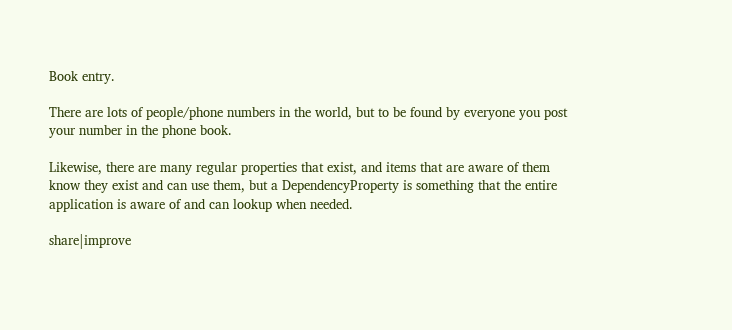Book entry.

There are lots of people/phone numbers in the world, but to be found by everyone you post your number in the phone book.

Likewise, there are many regular properties that exist, and items that are aware of them know they exist and can use them, but a DependencyProperty is something that the entire application is aware of and can lookup when needed.

share|improve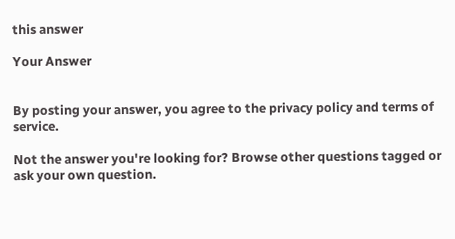this answer

Your Answer


By posting your answer, you agree to the privacy policy and terms of service.

Not the answer you're looking for? Browse other questions tagged or ask your own question.